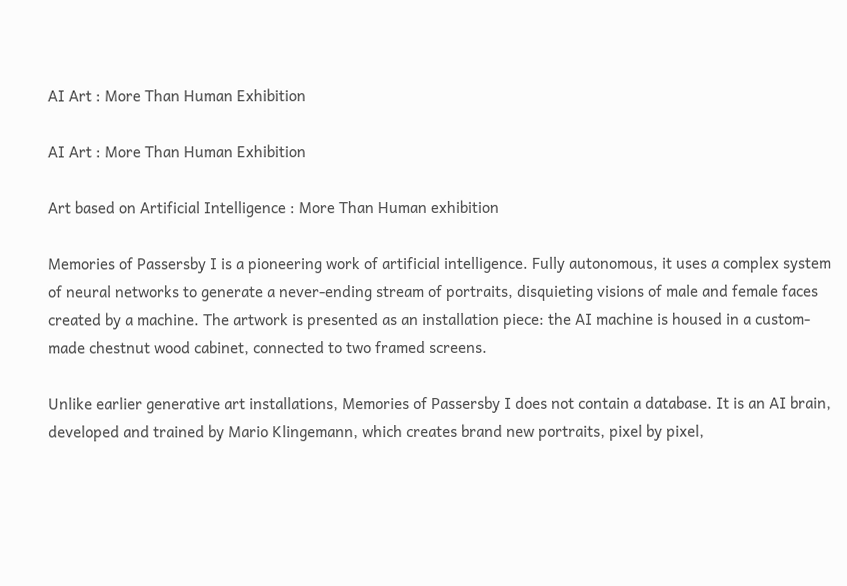AI Art : More Than Human Exhibition

AI Art : More Than Human Exhibition

Art based on Artificial Intelligence : More Than Human exhibition

Memories of Passersby I is a pioneering work of artificial intelligence. Fully autonomous, it uses a complex system of neural networks to generate a never-ending stream of portraits, disquieting visions of male and female faces created by a machine. The artwork is presented as an installation piece: the AI machine is housed in a custom-made chestnut wood cabinet, connected to two framed screens.

Unlike earlier generative art installations, Memories of Passersby I does not contain a database. It is an AI brain, developed and trained by Mario Klingemann, which creates brand new portraits, pixel by pixel,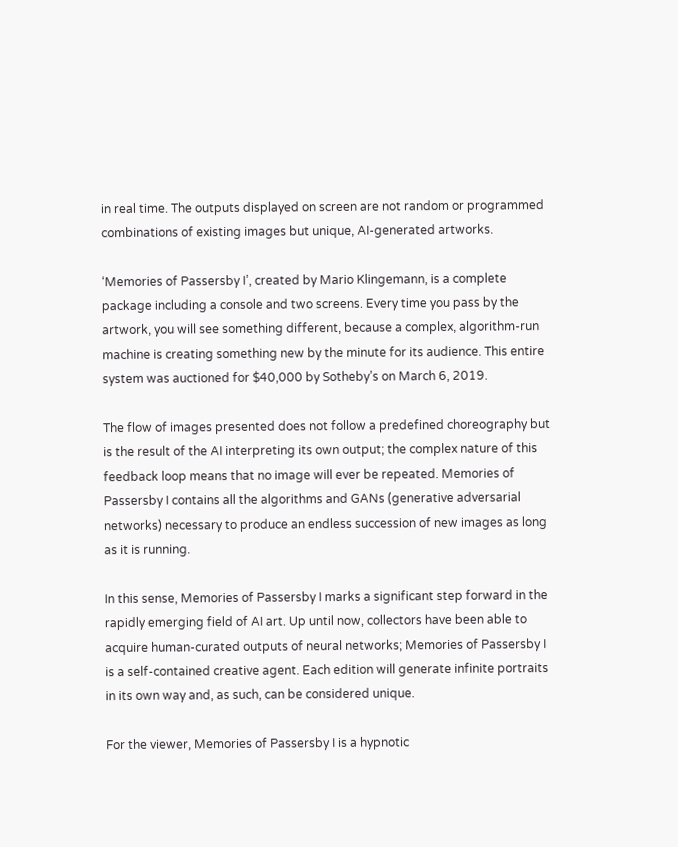in real time. The outputs displayed on screen are not random or programmed combinations of existing images but unique, AI-generated artworks.

‘Memories of Passersby I’, created by Mario Klingemann, is a complete package including a console and two screens. Every time you pass by the artwork, you will see something different, because a complex, algorithm-run machine is creating something new by the minute for its audience. This entire system was auctioned for $40,000 by Sotheby’s on March 6, 2019.

The flow of images presented does not follow a predefined choreography but is the result of the AI interpreting its own output; the complex nature of this feedback loop means that no image will ever be repeated. Memories of Passersby I contains all the algorithms and GANs (generative adversarial networks) necessary to produce an endless succession of new images as long as it is running.

In this sense, Memories of Passersby I marks a significant step forward in the rapidly emerging field of AI art. Up until now, collectors have been able to acquire human-curated outputs of neural networks; Memories of Passersby I is a self-contained creative agent. Each edition will generate infinite portraits in its own way and, as such, can be considered unique.

For the viewer, Memories of Passersby I is a hypnotic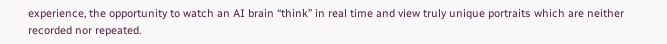experience, the opportunity to watch an AI brain “think” in real time and view truly unique portraits which are neither recorded nor repeated.